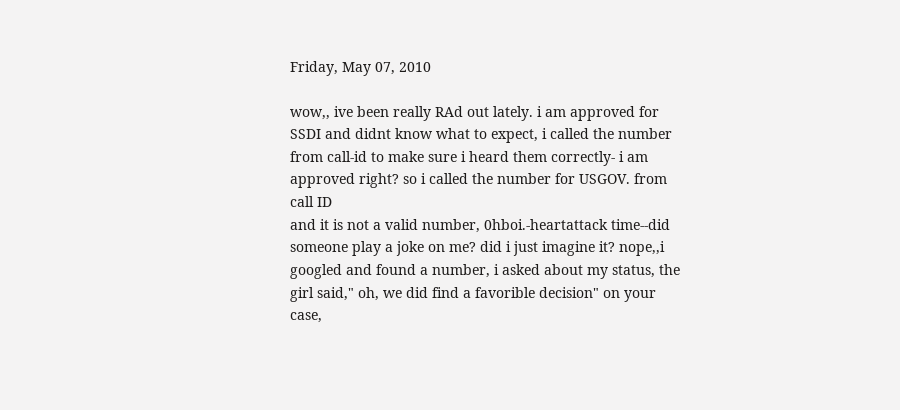Friday, May 07, 2010

wow,, ive been really RAd out lately. i am approved for SSDI and didnt know what to expect, i called the number from call-id to make sure i heard them correctly- i am approved right? so i called the number for USGOV. from call ID
and it is not a valid number, 0hboi.-heartattack time--did someone play a joke on me? did i just imagine it? nope,,i googled and found a number, i asked about my status, the girl said," oh, we did find a favorible decision" on your case,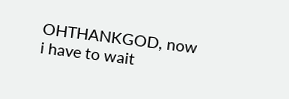OHTHANKGOD, now i have to wait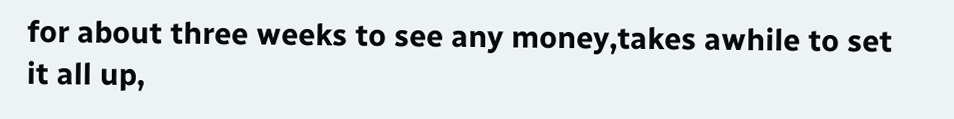for about three weeks to see any money,takes awhile to set it all up,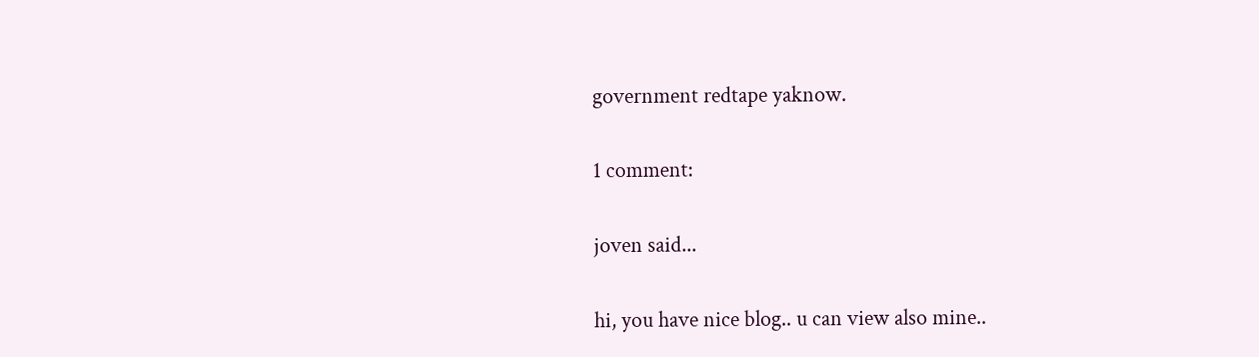government redtape yaknow.

1 comment:

joven said...

hi, you have nice blog.. u can view also mine..